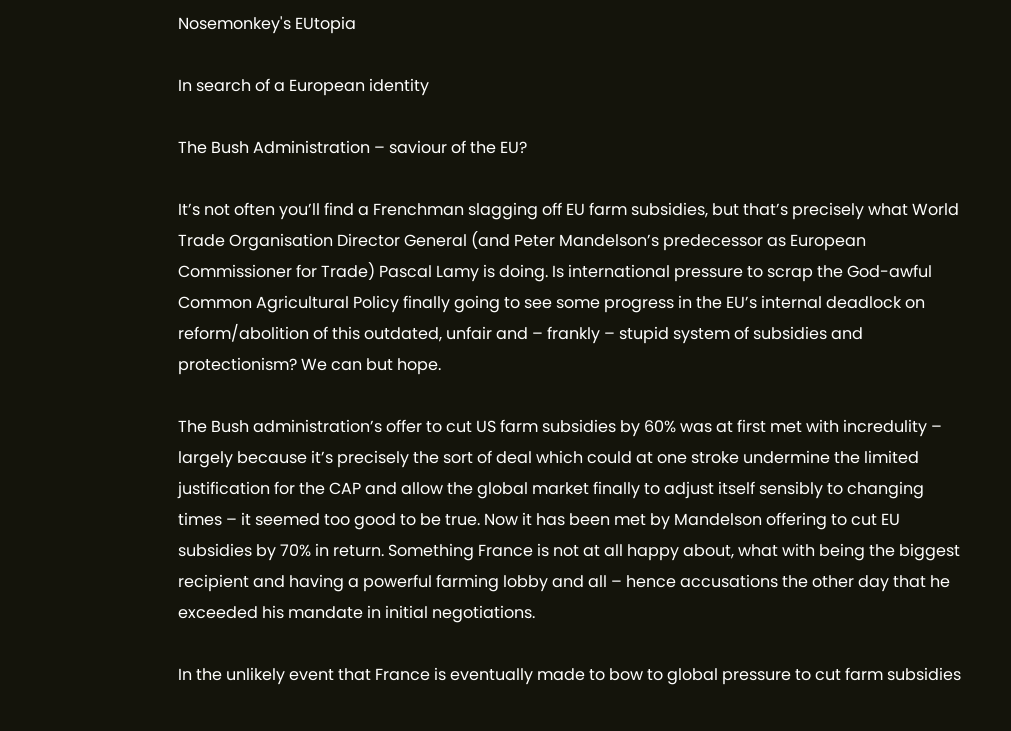Nosemonkey's EUtopia

In search of a European identity

The Bush Administration – saviour of the EU?

It’s not often you’ll find a Frenchman slagging off EU farm subsidies, but that’s precisely what World Trade Organisation Director General (and Peter Mandelson’s predecessor as European Commissioner for Trade) Pascal Lamy is doing. Is international pressure to scrap the God-awful Common Agricultural Policy finally going to see some progress in the EU’s internal deadlock on reform/abolition of this outdated, unfair and – frankly – stupid system of subsidies and protectionism? We can but hope.

The Bush administration’s offer to cut US farm subsidies by 60% was at first met with incredulity – largely because it’s precisely the sort of deal which could at one stroke undermine the limited justification for the CAP and allow the global market finally to adjust itself sensibly to changing times – it seemed too good to be true. Now it has been met by Mandelson offering to cut EU subsidies by 70% in return. Something France is not at all happy about, what with being the biggest recipient and having a powerful farming lobby and all – hence accusations the other day that he exceeded his mandate in initial negotiations.

In the unlikely event that France is eventually made to bow to global pressure to cut farm subsidies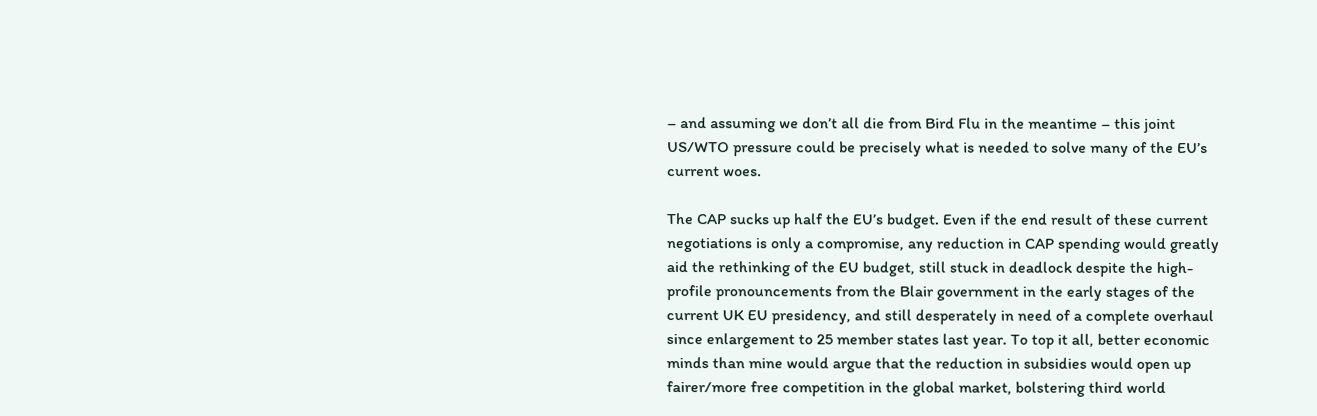– and assuming we don’t all die from Bird Flu in the meantime – this joint US/WTO pressure could be precisely what is needed to solve many of the EU’s current woes.

The CAP sucks up half the EU’s budget. Even if the end result of these current negotiations is only a compromise, any reduction in CAP spending would greatly aid the rethinking of the EU budget, still stuck in deadlock despite the high-profile pronouncements from the Blair government in the early stages of the current UK EU presidency, and still desperately in need of a complete overhaul since enlargement to 25 member states last year. To top it all, better economic minds than mine would argue that the reduction in subsidies would open up fairer/more free competition in the global market, bolstering third world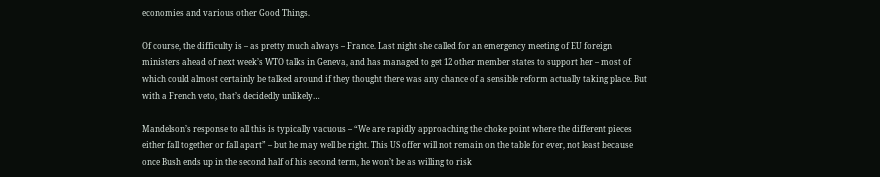economies and various other Good Things.

Of course, the difficulty is – as pretty much always – France. Last night she called for an emergency meeting of EU foreign ministers ahead of next week’s WTO talks in Geneva, and has managed to get 12 other member states to support her – most of which could almost certainly be talked around if they thought there was any chance of a sensible reform actually taking place. But with a French veto, that’s decidedly unlikely…

Mandelson’s response to all this is typically vacuous – “We are rapidly approaching the choke point where the different pieces either fall together or fall apart” – but he may well be right. This US offer will not remain on the table for ever, not least because once Bush ends up in the second half of his second term, he won’t be as willing to risk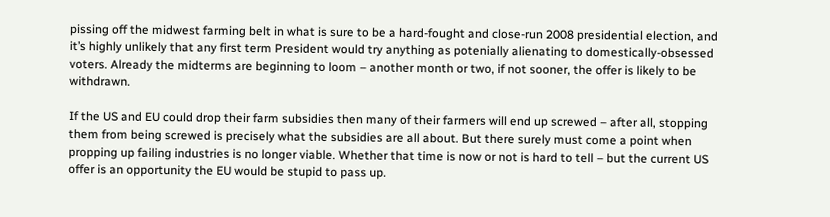pissing off the midwest farming belt in what is sure to be a hard-fought and close-run 2008 presidential election, and it’s highly unlikely that any first term President would try anything as potenially alienating to domestically-obsessed voters. Already the midterms are beginning to loom – another month or two, if not sooner, the offer is likely to be withdrawn.

If the US and EU could drop their farm subsidies then many of their farmers will end up screwed – after all, stopping them from being screwed is precisely what the subsidies are all about. But there surely must come a point when propping up failing industries is no longer viable. Whether that time is now or not is hard to tell – but the current US offer is an opportunity the EU would be stupid to pass up.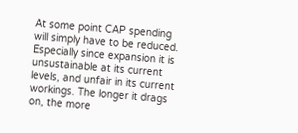At some point CAP spending will simply have to be reduced. Especially since expansion it is unsustainable at its current levels, and unfair in its current workings. The longer it drags on, the more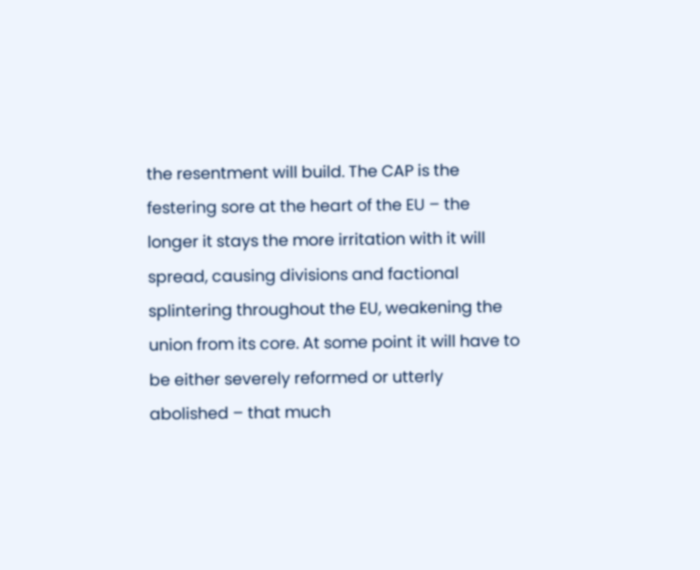the resentment will build. The CAP is the festering sore at the heart of the EU – the longer it stays the more irritation with it will spread, causing divisions and factional splintering throughout the EU, weakening the union from its core. At some point it will have to be either severely reformed or utterly abolished – that much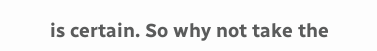is certain. So why not take the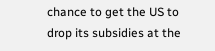chance to get the US to drop its subsidies at the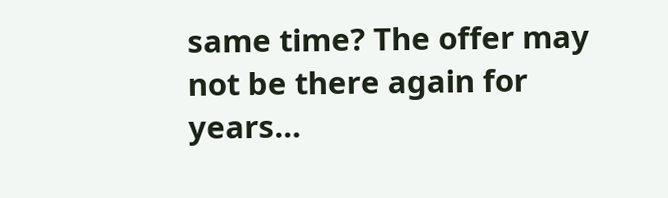same time? The offer may not be there again for years…